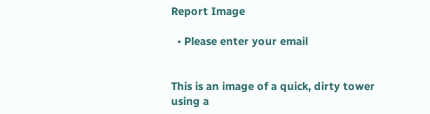Report Image

  • Please enter your email


This is an image of a quick, dirty tower using a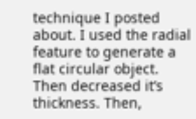technique I posted about. I used the radial feature to generate a flat circular object. Then decreased it’s thickness. Then,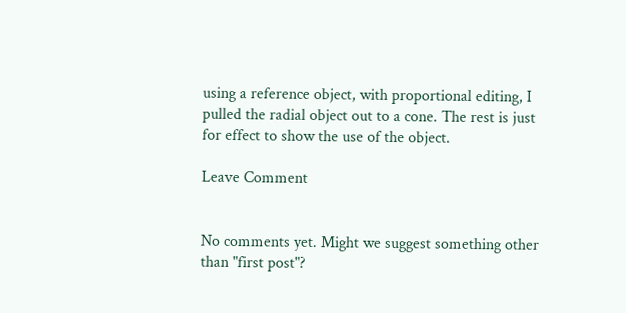using a reference object, with proportional editing, I pulled the radial object out to a cone. The rest is just for effect to show the use of the object.

Leave Comment


No comments yet. Might we suggest something other than "first post"?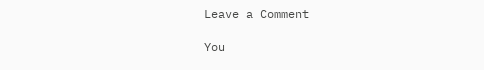Leave a Comment

You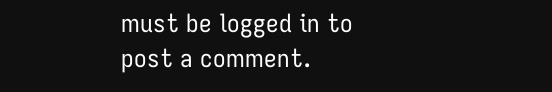must be logged in to post a comment.